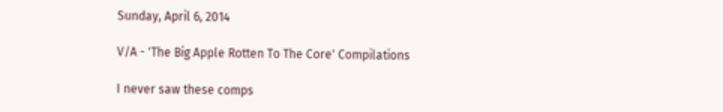Sunday, April 6, 2014

V/A - 'The Big Apple Rotten To The Core' Compilations

I never saw these comps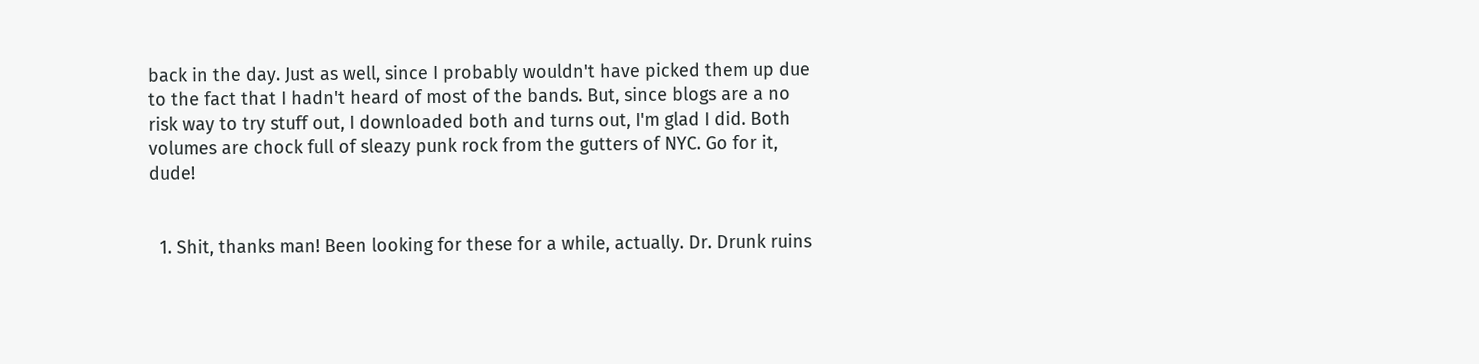back in the day. Just as well, since I probably wouldn't have picked them up due to the fact that I hadn't heard of most of the bands. But, since blogs are a no risk way to try stuff out, I downloaded both and turns out, I'm glad I did. Both volumes are chock full of sleazy punk rock from the gutters of NYC. Go for it, dude!


  1. Shit, thanks man! Been looking for these for a while, actually. Dr. Drunk ruins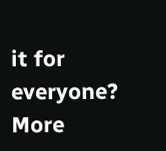it for everyone? More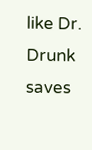like Dr. Drunk saves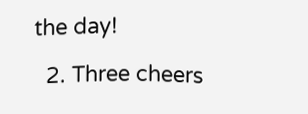the day!

  2. Three cheers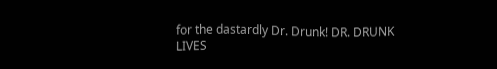for the dastardly Dr. Drunk! DR. DRUNK LIVES